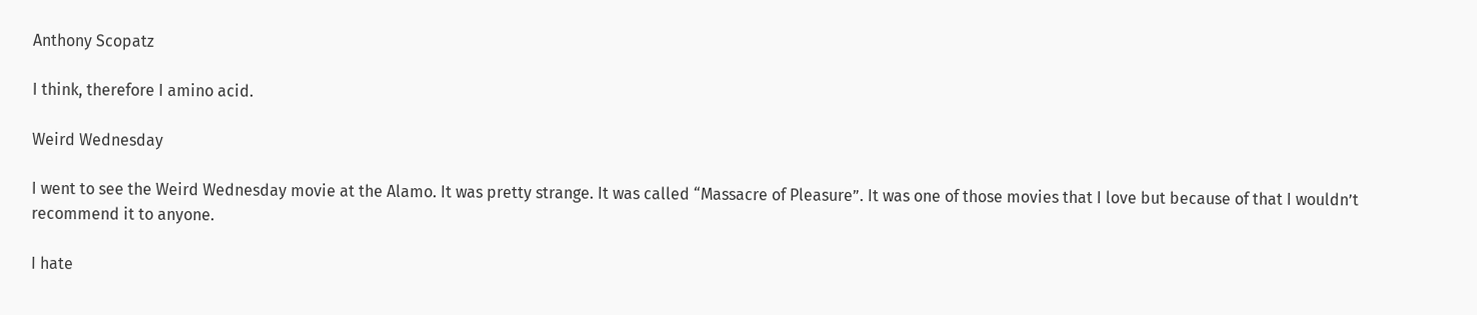Anthony Scopatz

I think, therefore I amino acid.

Weird Wednesday

I went to see the Weird Wednesday movie at the Alamo. It was pretty strange. It was called “Massacre of Pleasure”. It was one of those movies that I love but because of that I wouldn’t recommend it to anyone.

I hate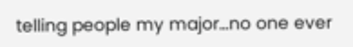telling people my major…no one ever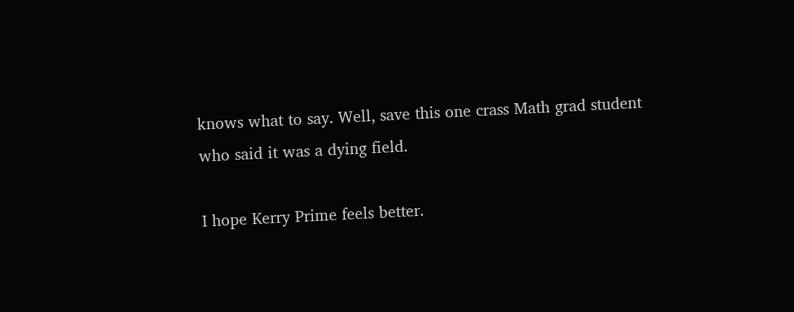knows what to say. Well, save this one crass Math grad student who said it was a dying field.

I hope Kerry Prime feels better.